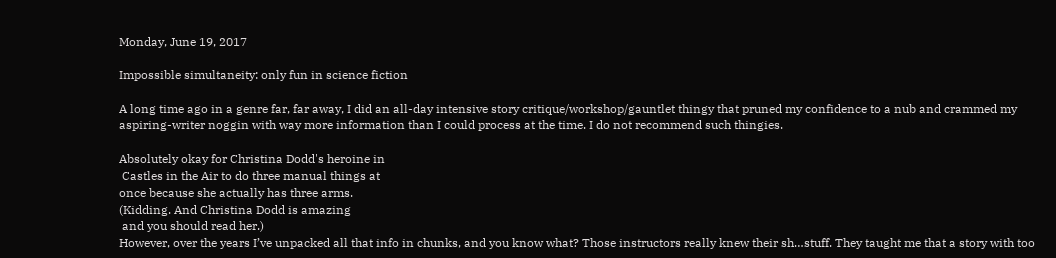Monday, June 19, 2017

Impossible simultaneity: only fun in science fiction

A long time ago in a genre far, far away, I did an all-day intensive story critique/workshop/gauntlet thingy that pruned my confidence to a nub and crammed my aspiring-writer noggin with way more information than I could process at the time. I do not recommend such thingies.

Absolutely okay for Christina Dodd's heroine in
 Castles in the Air to do three manual things at
once because she actually has three arms.
(Kidding. And Christina Dodd is amazing
 and you should read her.)
However, over the years I’ve unpacked all that info in chunks, and you know what? Those instructors really knew their sh…stuff. They taught me that a story with too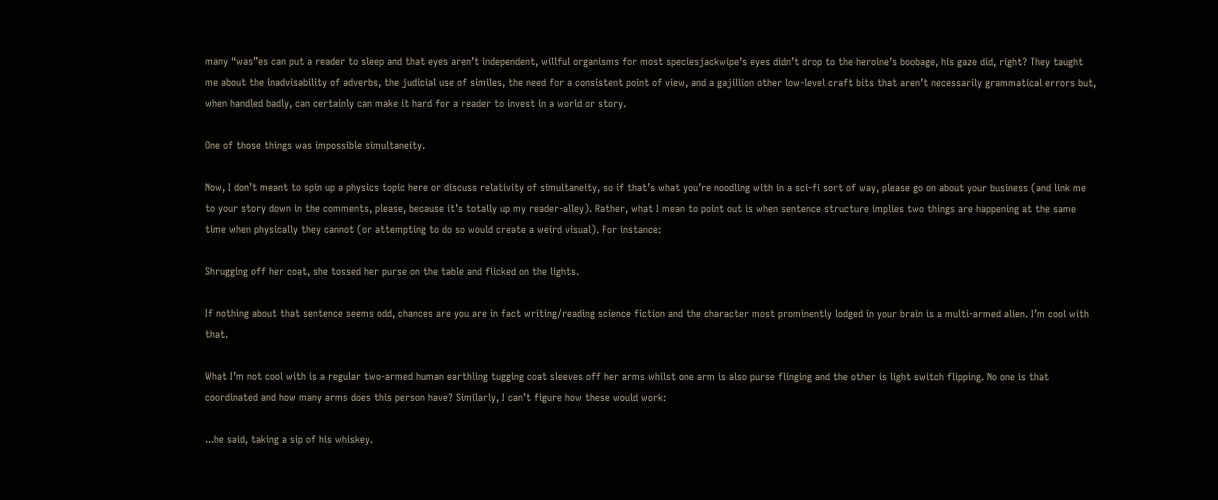many “was”es can put a reader to sleep and that eyes aren’t independent, willful organisms for most speciesjackwipe’s eyes didn’t drop to the heroine’s boobage, his gaze did, right? They taught me about the inadvisability of adverbs, the judicial use of similes, the need for a consistent point of view, and a gajillion other low-level craft bits that aren’t necessarily grammatical errors but, when handled badly, can certainly can make it hard for a reader to invest in a world or story.

One of those things was impossible simultaneity.

Now, I don’t meant to spin up a physics topic here or discuss relativity of simultaneity, so if that’s what you’re noodling with in a sci-fi sort of way, please go on about your business (and link me to your story down in the comments, please, because it’s totally up my reader-alley). Rather, what I mean to point out is when sentence structure implies two things are happening at the same time when physically they cannot (or attempting to do so would create a weird visual). For instance:

Shrugging off her coat, she tossed her purse on the table and flicked on the lights.

If nothing about that sentence seems odd, chances are you are in fact writing/reading science fiction and the character most prominently lodged in your brain is a multi-armed alien. I’m cool with that.

What I’m not cool with is a regular two-armed human earthling tugging coat sleeves off her arms whilst one arm is also purse flinging and the other is light switch flipping. No one is that coordinated and how many arms does this person have? Similarly, I can’t figure how these would work:

...he said, taking a sip of his whiskey.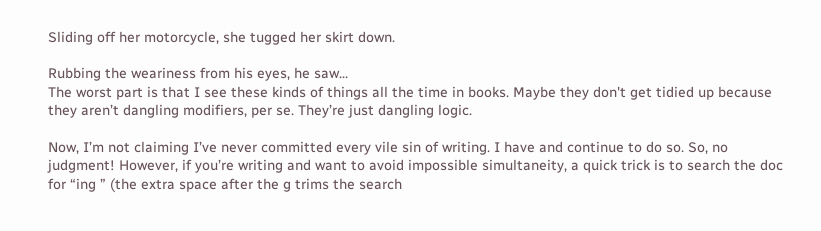Sliding off her motorcycle, she tugged her skirt down.

Rubbing the weariness from his eyes, he saw...
The worst part is that I see these kinds of things all the time in books. Maybe they don't get tidied up because they aren’t dangling modifiers, per se. They’re just dangling logic.

Now, I’m not claiming I’ve never committed every vile sin of writing. I have and continue to do so. So, no judgment! However, if you’re writing and want to avoid impossible simultaneity, a quick trick is to search the doc for “ing ” (the extra space after the g trims the search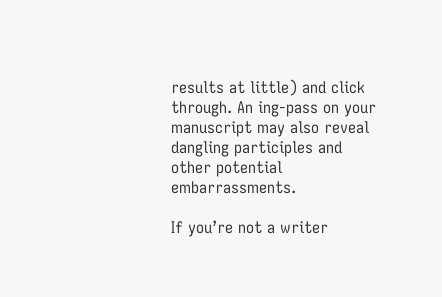results at little) and click through. An ing-pass on your manuscript may also reveal dangling participles and other potential embarrassments.

If you’re not a writer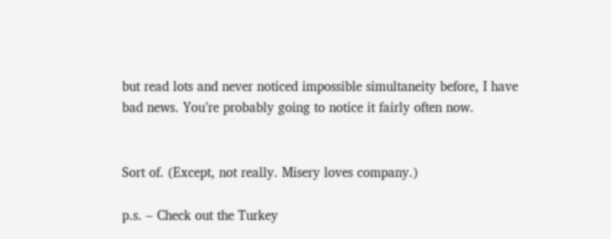but read lots and never noticed impossible simultaneity before, I have bad news. You’re probably going to notice it fairly often now.


Sort of. (Except, not really. Misery loves company.)

p.s. – Check out the Turkey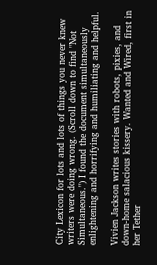City Lexicon for lots and lots of things you never knew writers were doing wrong. (Scroll down to find "Not Simultaneous.") I found the document simultaneously enlightening and horrifying and humiliating and helpful.

Vivien Jackson writes stories with robots, pixies, and down-home salacious kissery. Wanted and Wired, first in her Tether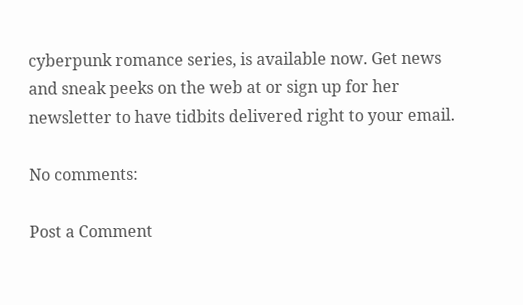cyberpunk romance series, is available now. Get news and sneak peeks on the web at or sign up for her newsletter to have tidbits delivered right to your email.

No comments:

Post a Comment